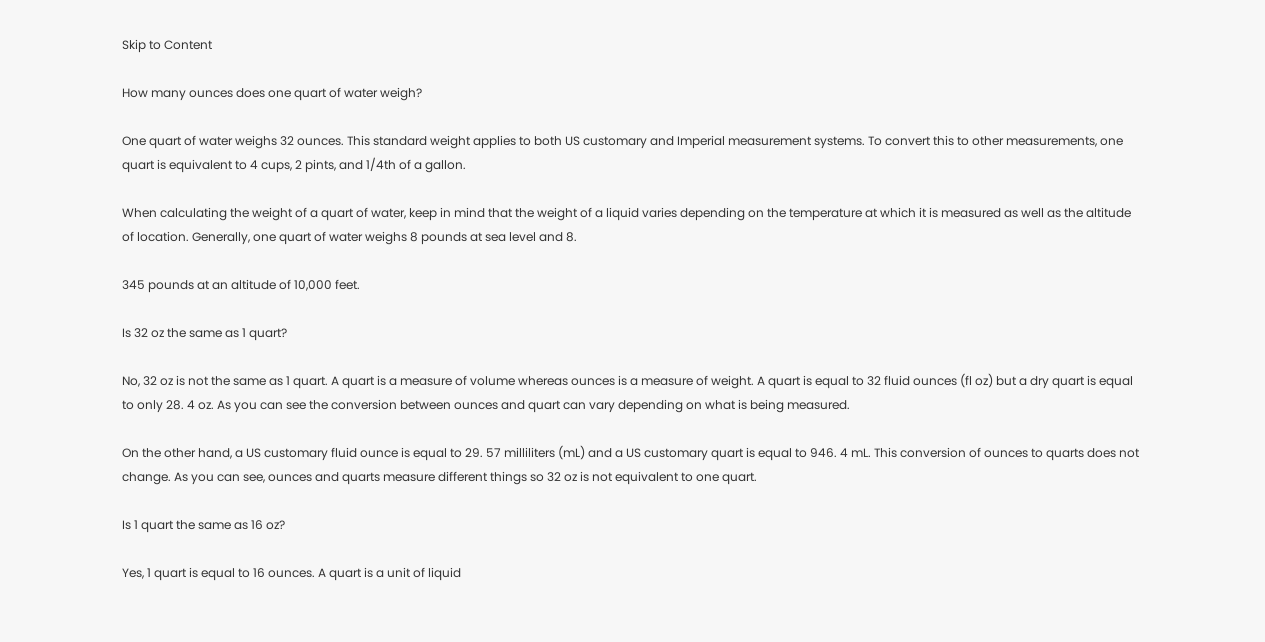Skip to Content

How many ounces does one quart of water weigh?

One quart of water weighs 32 ounces. This standard weight applies to both US customary and Imperial measurement systems. To convert this to other measurements, one quart is equivalent to 4 cups, 2 pints, and 1/4th of a gallon.

When calculating the weight of a quart of water, keep in mind that the weight of a liquid varies depending on the temperature at which it is measured as well as the altitude of location. Generally, one quart of water weighs 8 pounds at sea level and 8.

345 pounds at an altitude of 10,000 feet.

Is 32 oz the same as 1 quart?

No, 32 oz is not the same as 1 quart. A quart is a measure of volume whereas ounces is a measure of weight. A quart is equal to 32 fluid ounces (fl oz) but a dry quart is equal to only 28. 4 oz. As you can see the conversion between ounces and quart can vary depending on what is being measured.

On the other hand, a US customary fluid ounce is equal to 29. 57 milliliters (mL) and a US customary quart is equal to 946. 4 mL. This conversion of ounces to quarts does not change. As you can see, ounces and quarts measure different things so 32 oz is not equivalent to one quart.

Is 1 quart the same as 16 oz?

Yes, 1 quart is equal to 16 ounces. A quart is a unit of liquid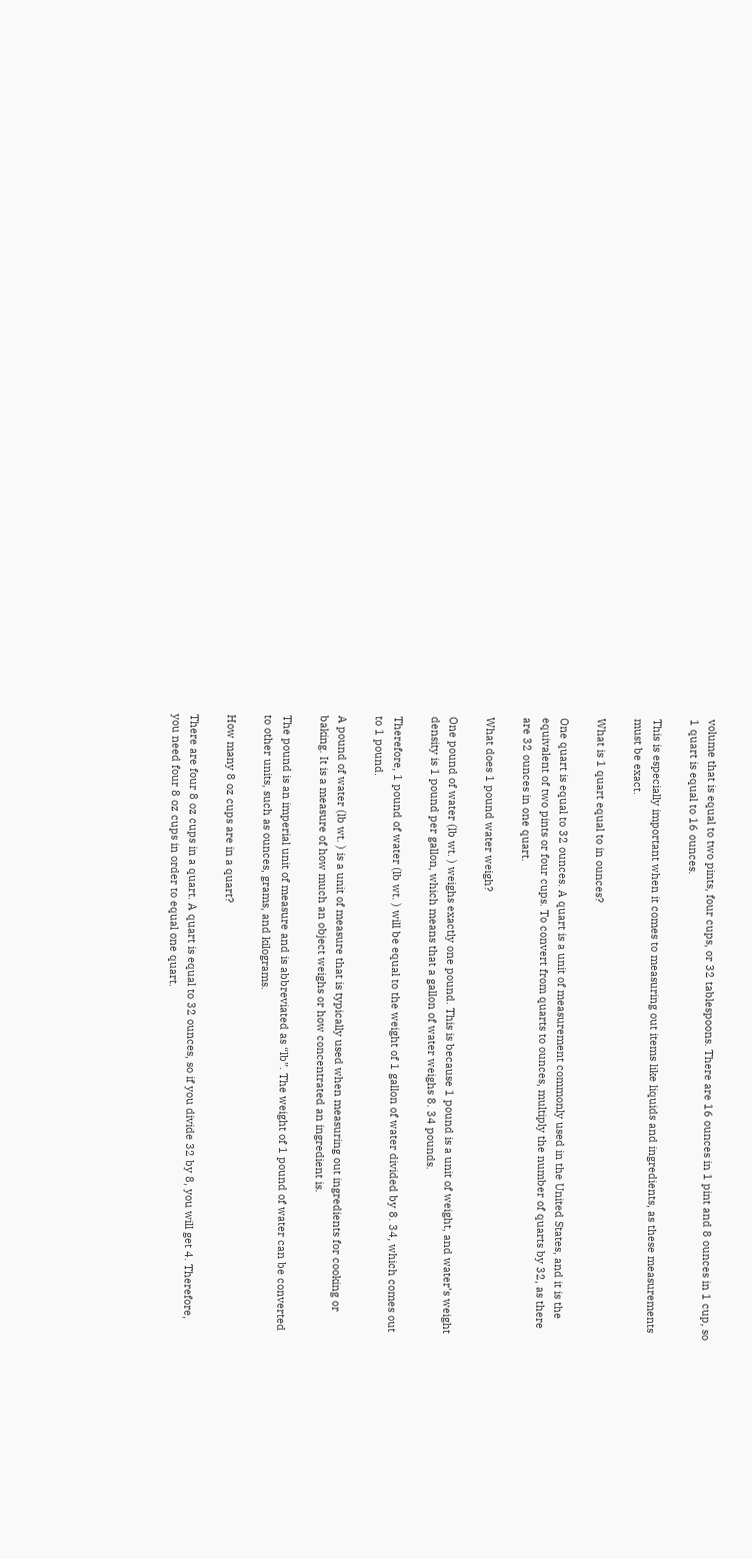volume that is equal to two pints, four cups, or 32 tablespoons. There are 16 ounces in 1 pint and 8 ounces in 1 cup, so 1 quart is equal to 16 ounces.

This is especially important when it comes to measuring out items like liquids and ingredients, as these measurements must be exact.

What is 1 quart equal to in ounces?

One quart is equal to 32 ounces. A quart is a unit of measurement commonly used in the United States, and it is the equivalent of two pints or four cups. To convert from quarts to ounces, multiply the number of quarts by 32, as there are 32 ounces in one quart.

What does 1 pound water weigh?

One pound of water (lb wt. ) weighs exactly one pound. This is because 1 pound is a unit of weight, and water’s weight density is 1 pound per gallon, which means that a gallon of water weighs 8. 34 pounds.

Therefore, 1 pound of water (lb wt. ) will be equal to the weight of 1 gallon of water divided by 8. 34, which comes out to 1 pound.

A pound of water (lb wt. ) is a unit of measure that is typically used when measuring out ingredients for cooking or baking. It is a measure of how much an object weighs or how concentrated an ingredient is.

The pound is an imperial unit of measure and is abbreviated as “lb”. The weight of 1 pound of water can be converted to other units, such as ounces, grams, and kilograms.

How many 8 oz cups are in a quart?

There are four 8 oz cups in a quart. A quart is equal to 32 ounces, so if you divide 32 by 8, you will get 4. Therefore, you need four 8 oz cups in order to equal one quart.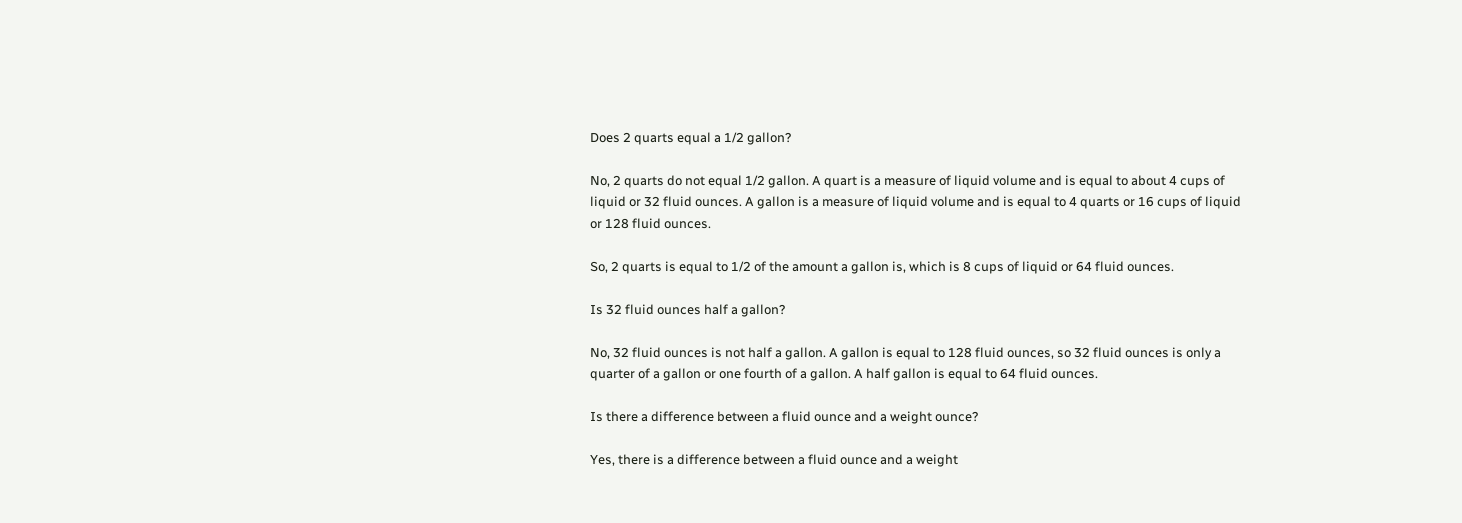Does 2 quarts equal a 1/2 gallon?

No, 2 quarts do not equal 1/2 gallon. A quart is a measure of liquid volume and is equal to about 4 cups of liquid or 32 fluid ounces. A gallon is a measure of liquid volume and is equal to 4 quarts or 16 cups of liquid or 128 fluid ounces.

So, 2 quarts is equal to 1/2 of the amount a gallon is, which is 8 cups of liquid or 64 fluid ounces.

Is 32 fluid ounces half a gallon?

No, 32 fluid ounces is not half a gallon. A gallon is equal to 128 fluid ounces, so 32 fluid ounces is only a quarter of a gallon or one fourth of a gallon. A half gallon is equal to 64 fluid ounces.

Is there a difference between a fluid ounce and a weight ounce?

Yes, there is a difference between a fluid ounce and a weight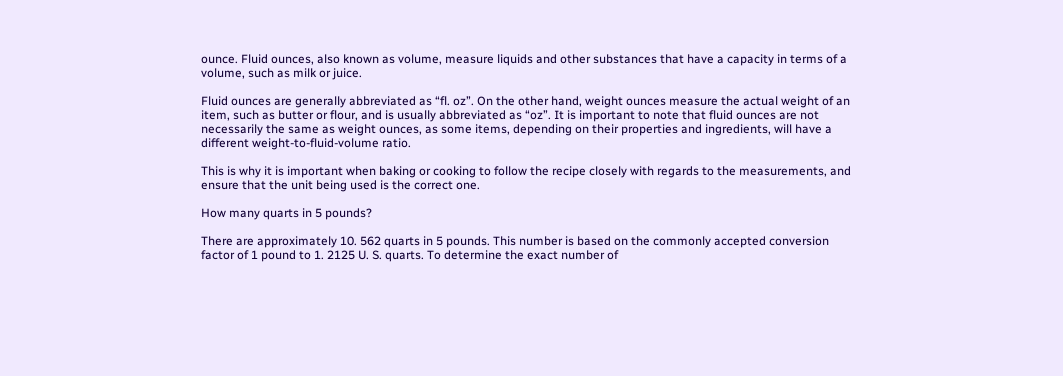ounce. Fluid ounces, also known as volume, measure liquids and other substances that have a capacity in terms of a volume, such as milk or juice.

Fluid ounces are generally abbreviated as “fl. oz”. On the other hand, weight ounces measure the actual weight of an item, such as butter or flour, and is usually abbreviated as “oz”. It is important to note that fluid ounces are not necessarily the same as weight ounces, as some items, depending on their properties and ingredients, will have a different weight-to-fluid-volume ratio.

This is why it is important when baking or cooking to follow the recipe closely with regards to the measurements, and ensure that the unit being used is the correct one.

How many quarts in 5 pounds?

There are approximately 10. 562 quarts in 5 pounds. This number is based on the commonly accepted conversion factor of 1 pound to 1. 2125 U. S. quarts. To determine the exact number of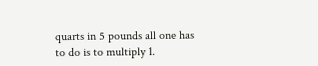quarts in 5 pounds all one has to do is to multiply 1.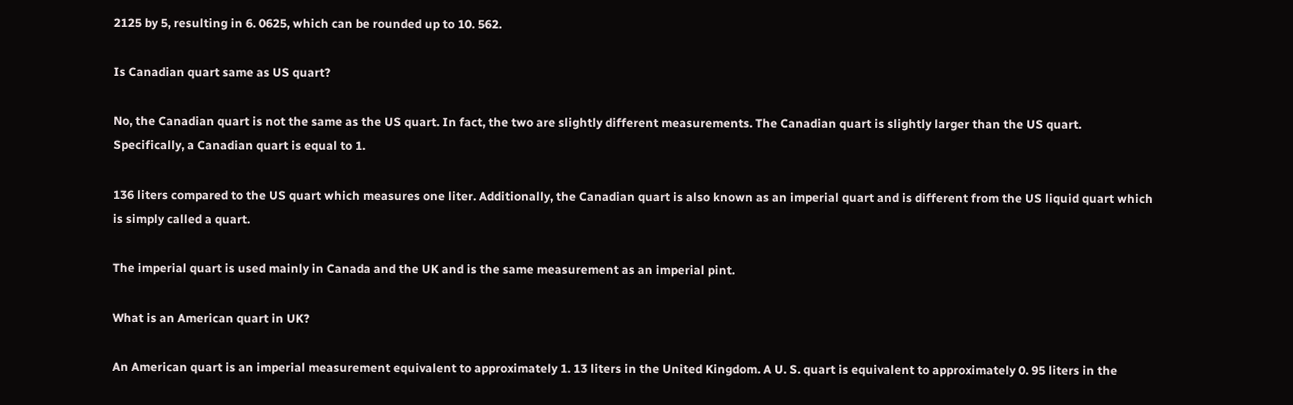2125 by 5, resulting in 6. 0625, which can be rounded up to 10. 562.

Is Canadian quart same as US quart?

No, the Canadian quart is not the same as the US quart. In fact, the two are slightly different measurements. The Canadian quart is slightly larger than the US quart. Specifically, a Canadian quart is equal to 1.

136 liters compared to the US quart which measures one liter. Additionally, the Canadian quart is also known as an imperial quart and is different from the US liquid quart which is simply called a quart.

The imperial quart is used mainly in Canada and the UK and is the same measurement as an imperial pint.

What is an American quart in UK?

An American quart is an imperial measurement equivalent to approximately 1. 13 liters in the United Kingdom. A U. S. quart is equivalent to approximately 0. 95 liters in the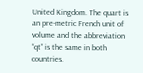United Kingdom. The quart is an pre-metric French unit of volume and the abbreviation “qt” is the same in both countries.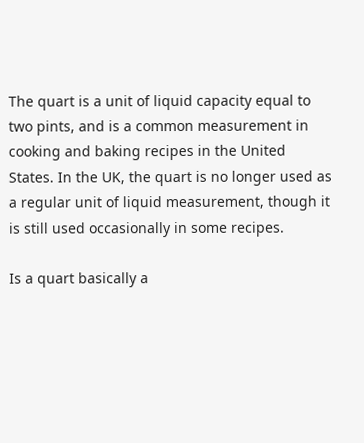The quart is a unit of liquid capacity equal to two pints, and is a common measurement in cooking and baking recipes in the United States. In the UK, the quart is no longer used as a regular unit of liquid measurement, though it is still used occasionally in some recipes.

Is a quart basically a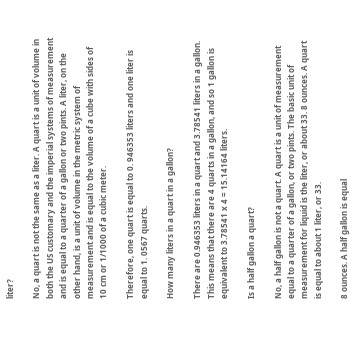liter?

No, a quart is not the same as a liter. A quart is a unit of volume in both the US customary and the imperial systems of measurement and is equal to a quarter of a gallon or two pints. A liter, on the other hand, is a unit of volume in the metric system of measurement and is equal to the volume of a cube with sides of 10 cm or 1/1000 of a cubic meter.

Therefore, one quart is equal to 0. 946353 liters and one liter is equal to 1. 0567 quarts.

How many liters in a quart in a gallon?

There are 0.946353 liters in a quart and 3.78541 liters in a gallon. This means that there are 4 quarts in a gallon, and so 1 gallon is equivalent to 3.78541 x 4 = 15.14164 liters.

Is a half gallon a quart?

No, a half gallon is not a quart. A quart is a unit of measurement equal to a quarter of a gallon, or two pints. The basic unit of measurement for liquid is the liter, or about 33. 8 ounces. A quart is equal to about 1 liter, or 33.

8 ounces. A half gallon is equal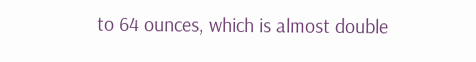to 64 ounces, which is almost double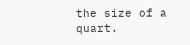the size of a quart.